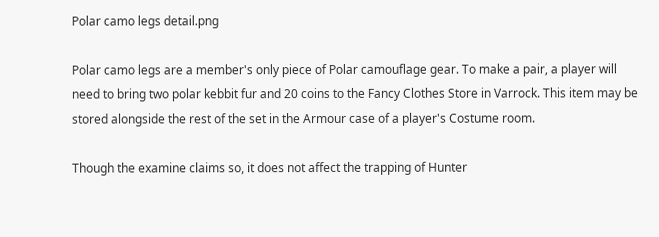Polar camo legs detail.png

Polar camo legs are a member's only piece of Polar camouflage gear. To make a pair, a player will need to bring two polar kebbit fur and 20 coins to the Fancy Clothes Store in Varrock. This item may be stored alongside the rest of the set in the Armour case of a player's Costume room.

Though the examine claims so, it does not affect the trapping of Hunter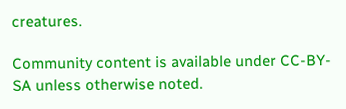creatures.

Community content is available under CC-BY-SA unless otherwise noted.